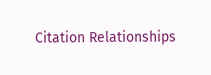Citation Relationships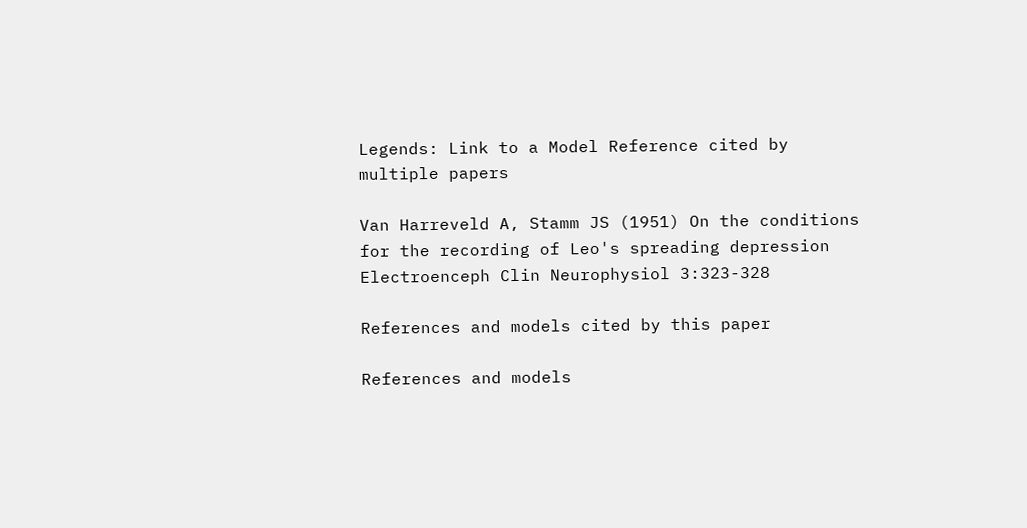Legends: Link to a Model Reference cited by multiple papers

Van Harreveld A, Stamm JS (1951) On the conditions for the recording of Leo's spreading depression Electroenceph Clin Neurophysiol 3:323-328

References and models cited by this paper

References and models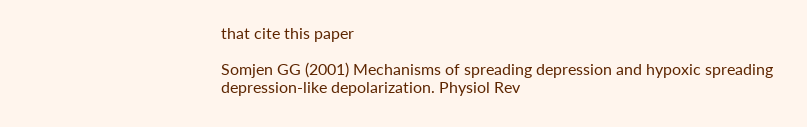that cite this paper

Somjen GG (2001) Mechanisms of spreading depression and hypoxic spreading depression-like depolarization. Physiol Rev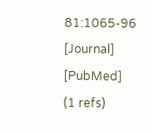81:1065-96 [Journal] [PubMed]
(1 refs)